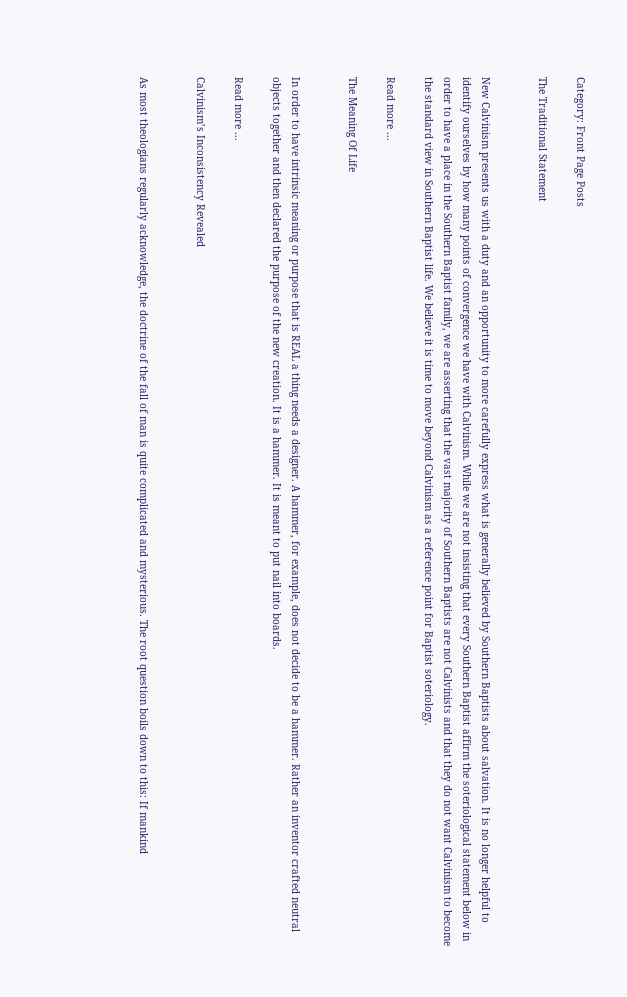Category: Front Page Posts

The Traditional Statement


New Calvinism presents us with a duty and an opportunity to more carefully express what is generally believed by Southern Baptists about salvation. It is no longer helpful to identify ourselves by how many points of convergence we have with Calvinism. While we are not insisting that every Southern Baptist affirm the soteriological statement below in order to have a place in the Southern Baptist family, we are asserting that the vast majority of Southern Baptists are not Calvinists and that they do not want Calvinism to become the standard view in Southern Baptist life. We believe it is time to move beyond Calvinism as a reference point for Baptist soteriology.

Read more ...

The Meaning Of Life


In order to have intrinsic meaning or purpose that is REAL a thing needs a designer. A hammer, for example, does not decide to be a hammer. Rather an inventor crafted neutral objects together and then declared the purpose of the new creation. It is a hammer. It is meant to put nail into boards.

Read more ...

Calvinism’s Inconsistency Revealed


As most theologians regularly acknowledge, the doctrine of the fall of man is quite complicated and mysterious. The root question boils down to this: If mankind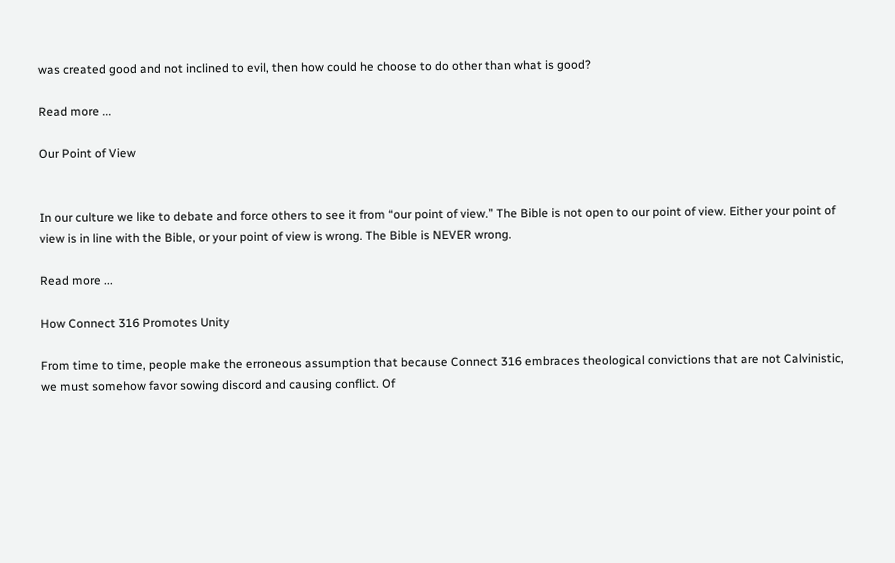was created good and not inclined to evil, then how could he choose to do other than what is good?

Read more ...

Our Point of View


In our culture we like to debate and force others to see it from “our point of view.” The Bible is not open to our point of view. Either your point of view is in line with the Bible, or your point of view is wrong. The Bible is NEVER wrong.

Read more ...

How Connect 316 Promotes Unity

From time to time, people make the erroneous assumption that because Connect 316 embraces theological convictions that are not Calvinistic, we must somehow favor sowing discord and causing conflict. Of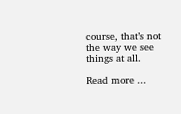course, that’s not the way we see things at all.

Read more ...